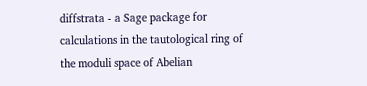diffstrata - a Sage package for calculations in the tautological ring of the moduli space of Abelian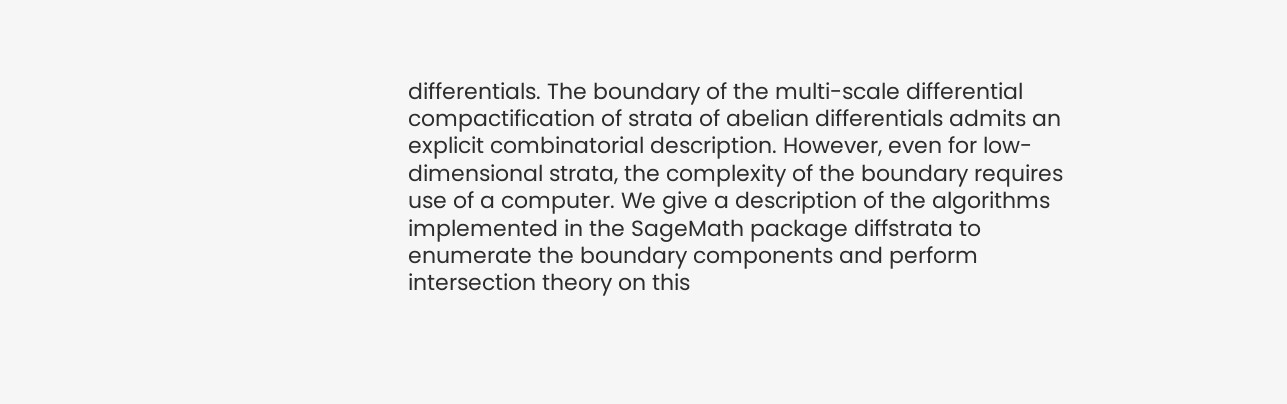differentials. The boundary of the multi-scale differential compactification of strata of abelian differentials admits an explicit combinatorial description. However, even for low-dimensional strata, the complexity of the boundary requires use of a computer. We give a description of the algorithms implemented in the SageMath package diffstrata to enumerate the boundary components and perform intersection theory on this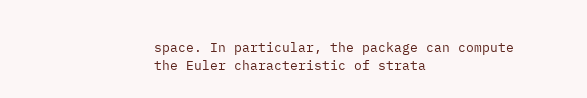space. In particular, the package can compute the Euler characteristic of strata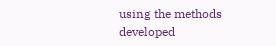using the methods developed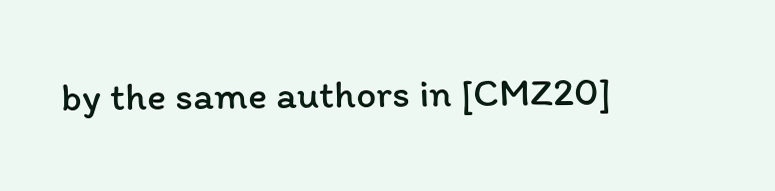by the same authors in [CMZ20]